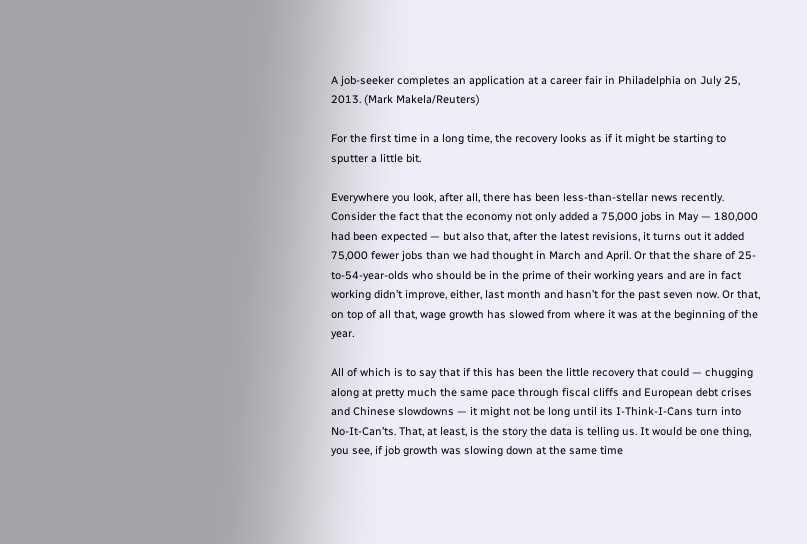A job-seeker completes an application at a career fair in Philadelphia on July 25, 2013. (Mark Makela/Reuters)

For the first time in a long time, the recovery looks as if it might be starting to sputter a little bit.

Everywhere you look, after all, there has been less-than-stellar news recently. Consider the fact that the economy not only added a 75,000 jobs in May — 180,000 had been expected — but also that, after the latest revisions, it turns out it added 75,000 fewer jobs than we had thought in March and April. Or that the share of 25-to-54-year-olds who should be in the prime of their working years and are in fact working didn’t improve, either, last month and hasn’t for the past seven now. Or that, on top of all that, wage growth has slowed from where it was at the beginning of the year.

All of which is to say that if this has been the little recovery that could — chugging along at pretty much the same pace through fiscal cliffs and European debt crises and Chinese slowdowns — it might not be long until its I-Think-I-Cans turn into No-It-Can’ts. That, at least, is the story the data is telling us. It would be one thing, you see, if job growth was slowing down at the same time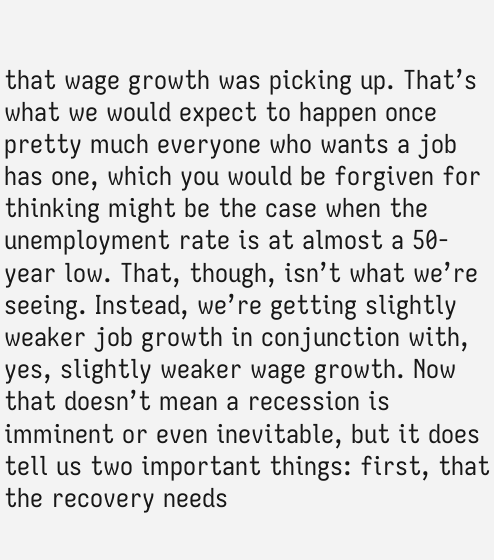that wage growth was picking up. That’s what we would expect to happen once pretty much everyone who wants a job has one, which you would be forgiven for thinking might be the case when the unemployment rate is at almost a 50-year low. That, though, isn’t what we’re seeing. Instead, we’re getting slightly weaker job growth in conjunction with, yes, slightly weaker wage growth. Now that doesn’t mean a recession is imminent or even inevitable, but it does tell us two important things: first, that the recovery needs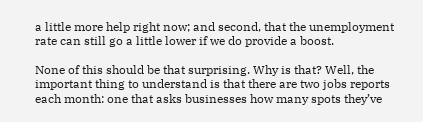a little more help right now; and second, that the unemployment rate can still go a little lower if we do provide a boost.

None of this should be that surprising. Why is that? Well, the important thing to understand is that there are two jobs reports each month: one that asks businesses how many spots they’ve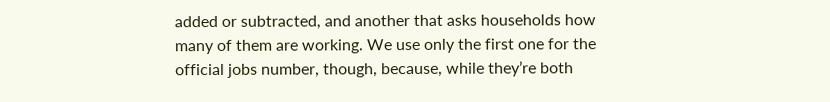added or subtracted, and another that asks households how many of them are working. We use only the first one for the official jobs number, though, because, while they’re both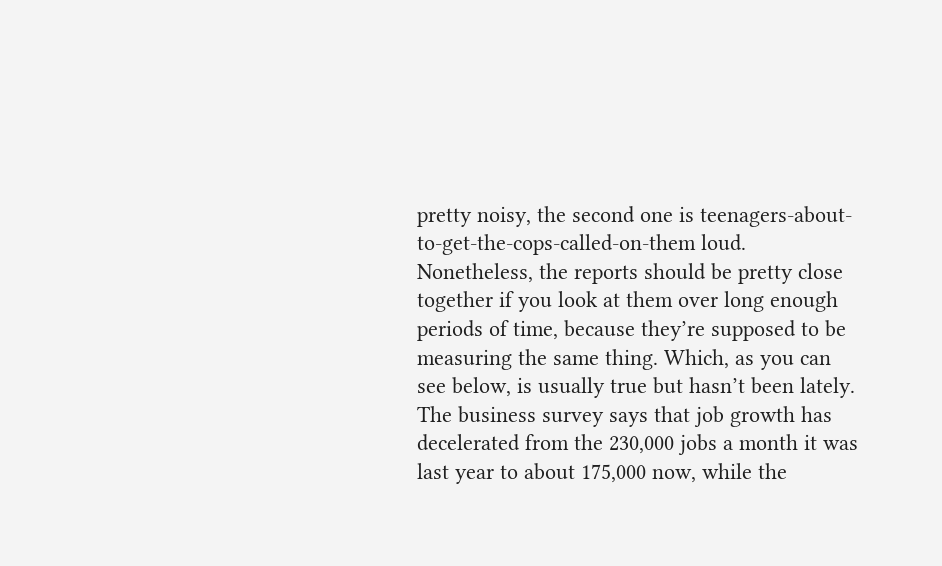pretty noisy, the second one is teenagers-about-to-get-the-cops-called-on-them loud. Nonetheless, the reports should be pretty close together if you look at them over long enough periods of time, because they’re supposed to be measuring the same thing. Which, as you can see below, is usually true but hasn’t been lately. The business survey says that job growth has decelerated from the 230,000 jobs a month it was last year to about 175,000 now, while the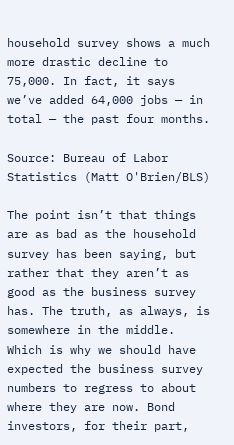household survey shows a much more drastic decline to 75,000. In fact, it says we’ve added 64,000 jobs — in total — the past four months.

Source: Bureau of Labor Statistics (Matt O'Brien/BLS)

The point isn’t that things are as bad as the household survey has been saying, but rather that they aren’t as good as the business survey has. The truth, as always, is somewhere in the middle. Which is why we should have expected the business survey numbers to regress to about where they are now. Bond investors, for their part,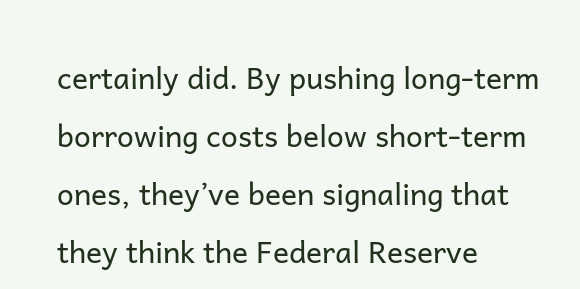certainly did. By pushing long-term borrowing costs below short-term ones, they’ve been signaling that they think the Federal Reserve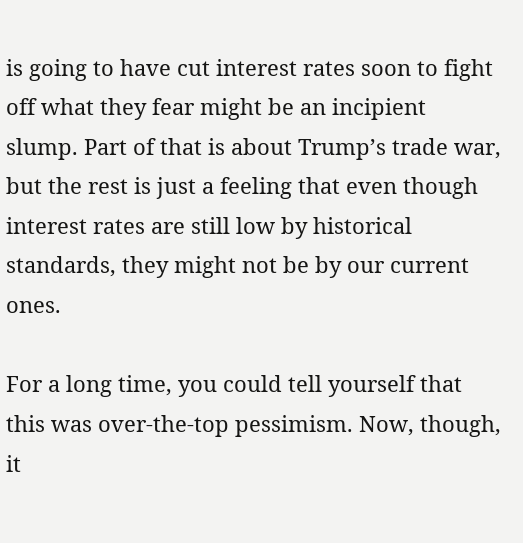is going to have cut interest rates soon to fight off what they fear might be an incipient slump. Part of that is about Trump’s trade war, but the rest is just a feeling that even though interest rates are still low by historical standards, they might not be by our current ones.

For a long time, you could tell yourself that this was over-the-top pessimism. Now, though, it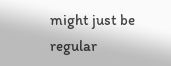might just be regular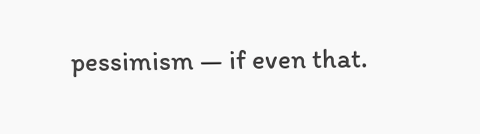pessimism — if even that.